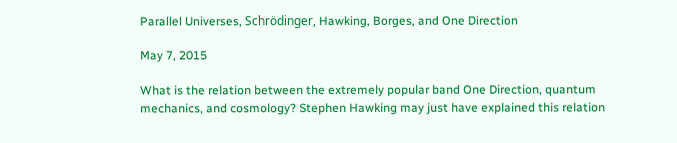Parallel Universes, Schrödinger, Hawking, Borges, and One Direction

May 7, 2015

What is the relation between the extremely popular band One Direction, quantum mechanics, and cosmology? Stephen Hawking may just have explained this relation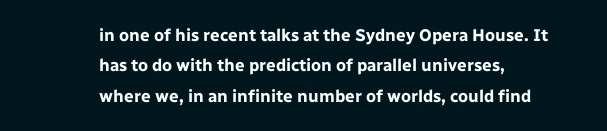in one of his recent talks at the Sydney Opera House. It has to do with the prediction of parallel universes, where we, in an infinite number of worlds, could find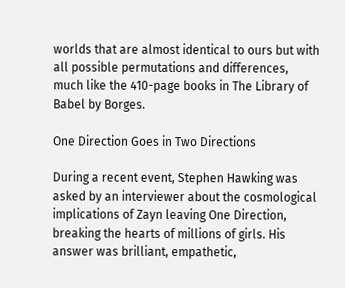worlds that are almost identical to ours but with all possible permutations and differences, much like the 410-page books in The Library of Babel by Borges.

One Direction Goes in Two Directions

During a recent event, Stephen Hawking was asked by an interviewer about the cosmological implications of Zayn leaving One Direction, breaking the hearts of millions of girls. His answer was brilliant, empathetic,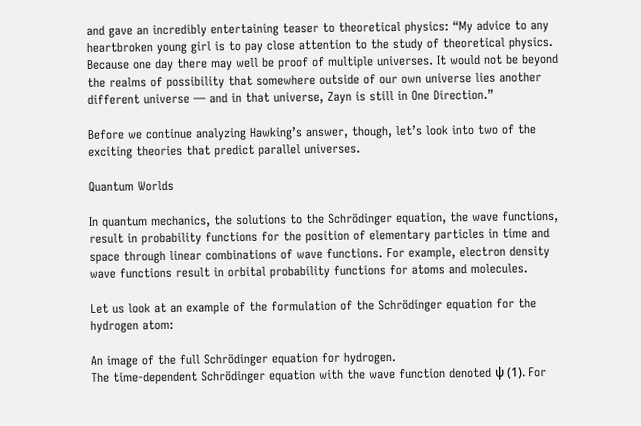and gave an incredibly entertaining teaser to theoretical physics: “My advice to any heartbroken young girl is to pay close attention to the study of theoretical physics. Because one day there may well be proof of multiple universes. It would not be beyond the realms of possibility that somewhere outside of our own universe lies another different universe — and in that universe, Zayn is still in One Direction.”

Before we continue analyzing Hawking’s answer, though, let’s look into two of the exciting theories that predict parallel universes.

Quantum Worlds

In quantum mechanics, the solutions to the Schrödinger equation, the wave functions, result in probability functions for the position of elementary particles in time and space through linear combinations of wave functions. For example, electron density wave functions result in orbital probability functions for atoms and molecules.

Let us look at an example of the formulation of the Schrödinger equation for the hydrogen atom:

An image of the full Schrödinger equation for hydrogen.
The time-dependent Schrödinger equation with the wave function denoted ψ (1). For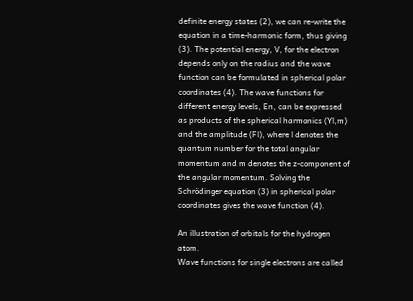definite energy states (2), we can re-write the equation in a time-harmonic form, thus giving (3). The potential energy, V, for the electron depends only on the radius and the wave function can be formulated in spherical polar coordinates (4). The wave functions for different energy levels, En, can be expressed as products of the spherical harmonics (Yl,m) and the amplitude (Fl), where l denotes the quantum number for the total angular momentum and m denotes the z-component of the angular momentum. Solving the Schrödinger equation (3) in spherical polar coordinates gives the wave function (4).

An illustration of orbitals for the hydrogen atom.
Wave functions for single electrons are called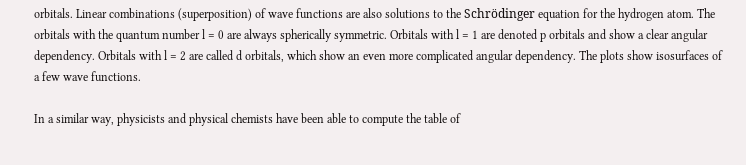orbitals. Linear combinations (superposition) of wave functions are also solutions to the Schrödinger equation for the hydrogen atom. The orbitals with the quantum number l = 0 are always spherically symmetric. Orbitals with l = 1 are denoted p orbitals and show a clear angular dependency. Orbitals with l = 2 are called d orbitals, which show an even more complicated angular dependency. The plots show isosurfaces of a few wave functions.

In a similar way, physicists and physical chemists have been able to compute the table of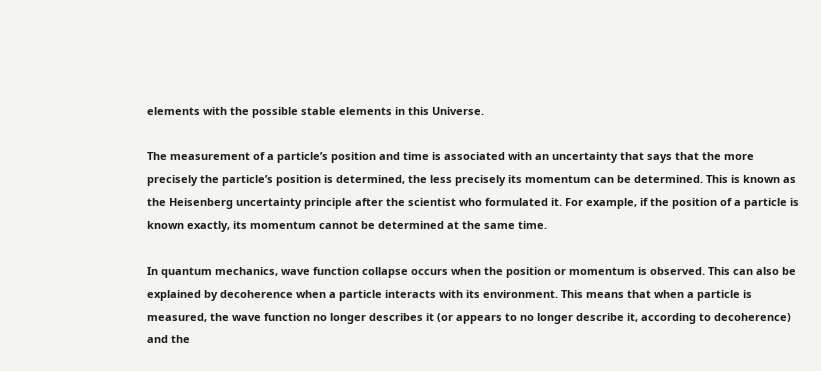elements with the possible stable elements in this Universe.

The measurement of a particle’s position and time is associated with an uncertainty that says that the more precisely the particle’s position is determined, the less precisely its momentum can be determined. This is known as the Heisenberg uncertainty principle after the scientist who formulated it. For example, if the position of a particle is known exactly, its momentum cannot be determined at the same time.

In quantum mechanics, wave function collapse occurs when the position or momentum is observed. This can also be explained by decoherence when a particle interacts with its environment. This means that when a particle is measured, the wave function no longer describes it (or appears to no longer describe it, according to decoherence) and the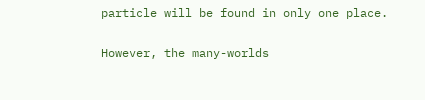particle will be found in only one place.

However, the many-worlds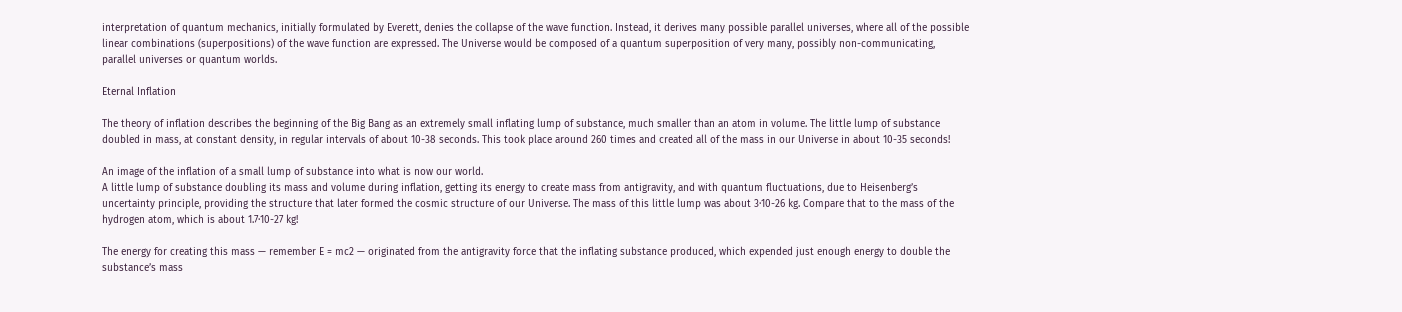interpretation of quantum mechanics, initially formulated by Everett, denies the collapse of the wave function. Instead, it derives many possible parallel universes, where all of the possible linear combinations (superpositions) of the wave function are expressed. The Universe would be composed of a quantum superposition of very many, possibly non-communicating, parallel universes or quantum worlds.

Eternal Inflation

The theory of inflation describes the beginning of the Big Bang as an extremely small inflating lump of substance, much smaller than an atom in volume. The little lump of substance doubled in mass, at constant density, in regular intervals of about 10-38 seconds. This took place around 260 times and created all of the mass in our Universe in about 10-35 seconds!

An image of the inflation of a small lump of substance into what is now our world.
A little lump of substance doubling its mass and volume during inflation, getting its energy to create mass from antigravity, and with quantum fluctuations, due to Heisenberg’s uncertainty principle, providing the structure that later formed the cosmic structure of our Universe. The mass of this little lump was about 3·10-26 kg. Compare that to the mass of the hydrogen atom, which is about 1.7·10-27 kg!

The energy for creating this mass — remember E = mc2 — originated from the antigravity force that the inflating substance produced, which expended just enough energy to double the substance’s mass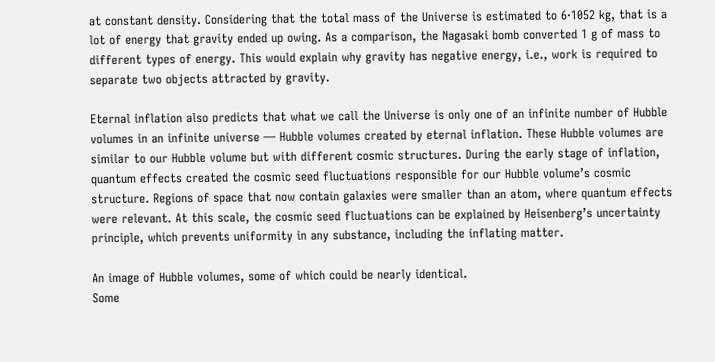at constant density. Considering that the total mass of the Universe is estimated to 6·1052 kg, that is a lot of energy that gravity ended up owing. As a comparison, the Nagasaki bomb converted 1 g of mass to different types of energy. This would explain why gravity has negative energy, i.e., work is required to separate two objects attracted by gravity.

Eternal inflation also predicts that what we call the Universe is only one of an infinite number of Hubble volumes in an infinite universe — Hubble volumes created by eternal inflation. These Hubble volumes are similar to our Hubble volume but with different cosmic structures. During the early stage of inflation, quantum effects created the cosmic seed fluctuations responsible for our Hubble volume’s cosmic structure. Regions of space that now contain galaxies were smaller than an atom, where quantum effects were relevant. At this scale, the cosmic seed fluctuations can be explained by Heisenberg’s uncertainty principle, which prevents uniformity in any substance, including the inflating matter.

An image of Hubble volumes, some of which could be nearly identical.
Some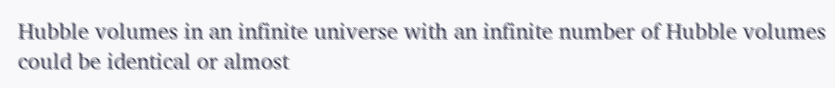Hubble volumes in an infinite universe with an infinite number of Hubble volumes could be identical or almost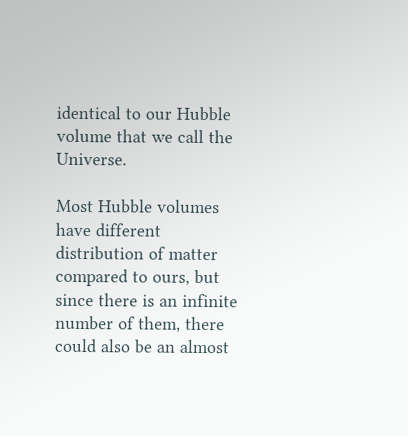identical to our Hubble volume that we call the Universe.

Most Hubble volumes have different distribution of matter compared to ours, but since there is an infinite number of them, there could also be an almost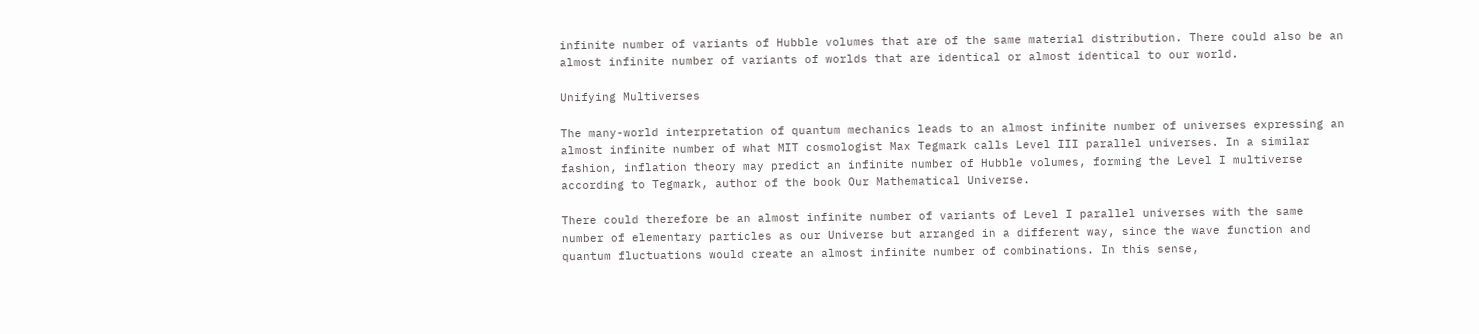infinite number of variants of Hubble volumes that are of the same material distribution. There could also be an almost infinite number of variants of worlds that are identical or almost identical to our world.

Unifying Multiverses

The many-world interpretation of quantum mechanics leads to an almost infinite number of universes expressing an almost infinite number of what MIT cosmologist Max Tegmark calls Level III parallel universes. In a similar fashion, inflation theory may predict an infinite number of Hubble volumes, forming the Level I multiverse according to Tegmark, author of the book Our Mathematical Universe.

There could therefore be an almost infinite number of variants of Level I parallel universes with the same number of elementary particles as our Universe but arranged in a different way, since the wave function and quantum fluctuations would create an almost infinite number of combinations. In this sense,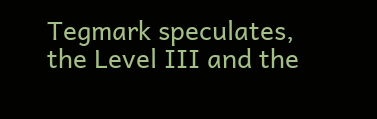Tegmark speculates, the Level III and the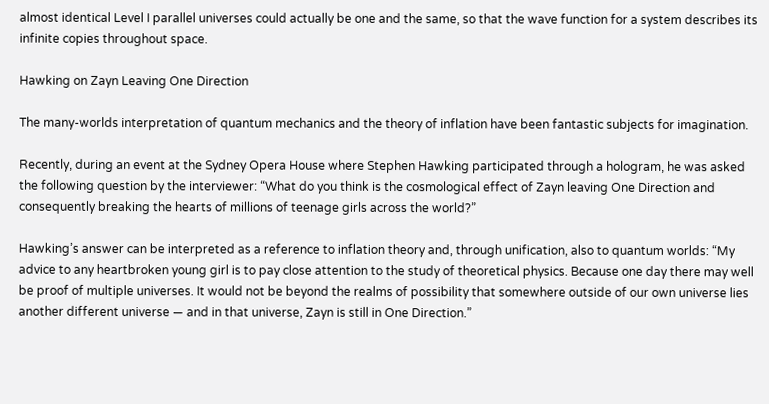almost identical Level I parallel universes could actually be one and the same, so that the wave function for a system describes its infinite copies throughout space.

Hawking on Zayn Leaving One Direction

The many-worlds interpretation of quantum mechanics and the theory of inflation have been fantastic subjects for imagination.

Recently, during an event at the Sydney Opera House where Stephen Hawking participated through a hologram, he was asked the following question by the interviewer: “What do you think is the cosmological effect of Zayn leaving One Direction and consequently breaking the hearts of millions of teenage girls across the world?”

Hawking’s answer can be interpreted as a reference to inflation theory and, through unification, also to quantum worlds: “My advice to any heartbroken young girl is to pay close attention to the study of theoretical physics. Because one day there may well be proof of multiple universes. It would not be beyond the realms of possibility that somewhere outside of our own universe lies another different universe — and in that universe, Zayn is still in One Direction.”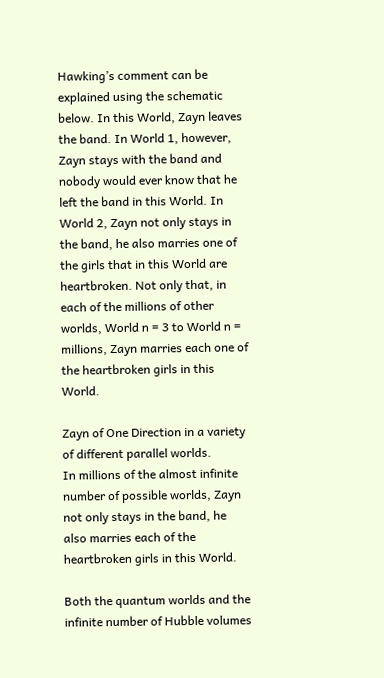Hawking’s comment can be explained using the schematic below. In this World, Zayn leaves the band. In World 1, however, Zayn stays with the band and nobody would ever know that he left the band in this World. In World 2, Zayn not only stays in the band, he also marries one of the girls that in this World are heartbroken. Not only that, in each of the millions of other worlds, World n = 3 to World n = millions, Zayn marries each one of the heartbroken girls in this World.

Zayn of One Direction in a variety of different parallel worlds.
In millions of the almost infinite number of possible worlds, Zayn not only stays in the band, he also marries each of the heartbroken girls in this World.

Both the quantum worlds and the infinite number of Hubble volumes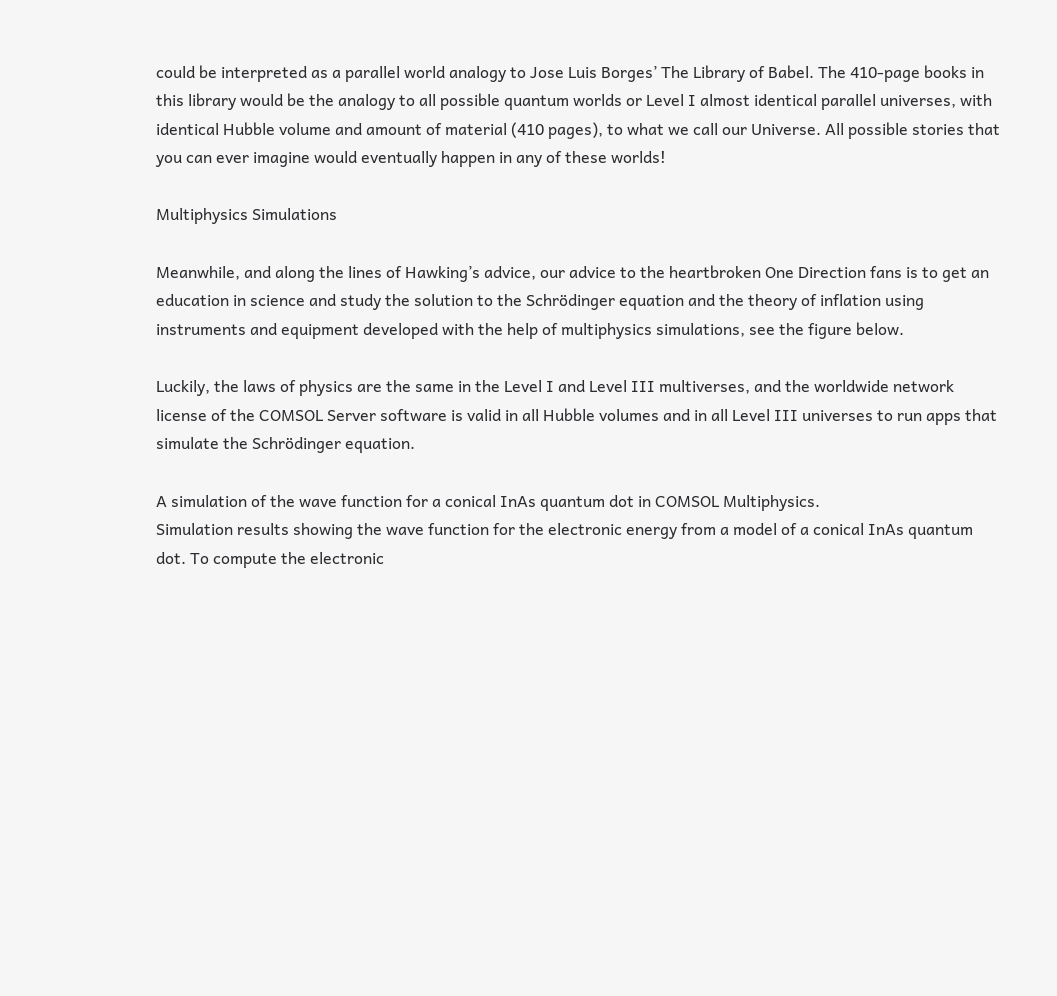could be interpreted as a parallel world analogy to Jose Luis Borges’ The Library of Babel. The 410-page books in this library would be the analogy to all possible quantum worlds or Level I almost identical parallel universes, with identical Hubble volume and amount of material (410 pages), to what we call our Universe. All possible stories that you can ever imagine would eventually happen in any of these worlds!

Multiphysics Simulations

Meanwhile, and along the lines of Hawking’s advice, our advice to the heartbroken One Direction fans is to get an education in science and study the solution to the Schrödinger equation and the theory of inflation using instruments and equipment developed with the help of multiphysics simulations, see the figure below.

Luckily, the laws of physics are the same in the Level I and Level III multiverses, and the worldwide network license of the COMSOL Server software is valid in all Hubble volumes and in all Level III universes to run apps that simulate the Schrödinger equation.

A simulation of the wave function for a conical InAs quantum dot in COMSOL Multiphysics.
Simulation results showing the wave function for the electronic energy from a model of a conical InAs quantum dot. To compute the electronic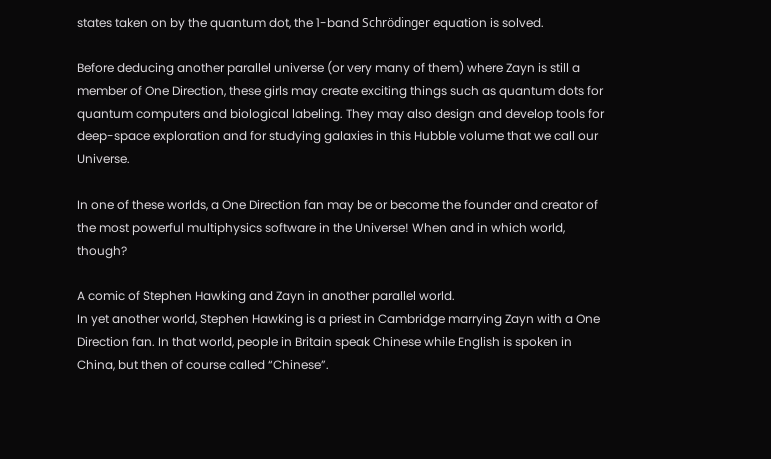states taken on by the quantum dot, the 1-band Schrödinger equation is solved.

Before deducing another parallel universe (or very many of them) where Zayn is still a member of One Direction, these girls may create exciting things such as quantum dots for quantum computers and biological labeling. They may also design and develop tools for deep-space exploration and for studying galaxies in this Hubble volume that we call our Universe.

In one of these worlds, a One Direction fan may be or become the founder and creator of the most powerful multiphysics software in the Universe! When and in which world, though?

A comic of Stephen Hawking and Zayn in another parallel world.
In yet another world, Stephen Hawking is a priest in Cambridge marrying Zayn with a One Direction fan. In that world, people in Britain speak Chinese while English is spoken in China, but then of course called “Chinese”.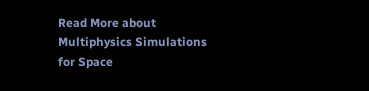Read More about Multiphysics Simulations for Space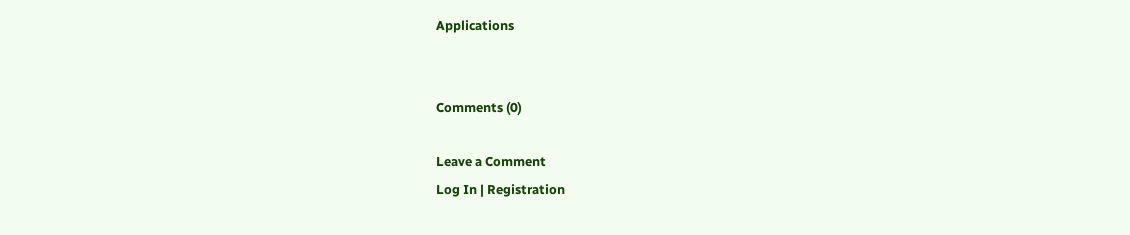Applications


Comments (0)

Leave a Comment
Log In | Registration